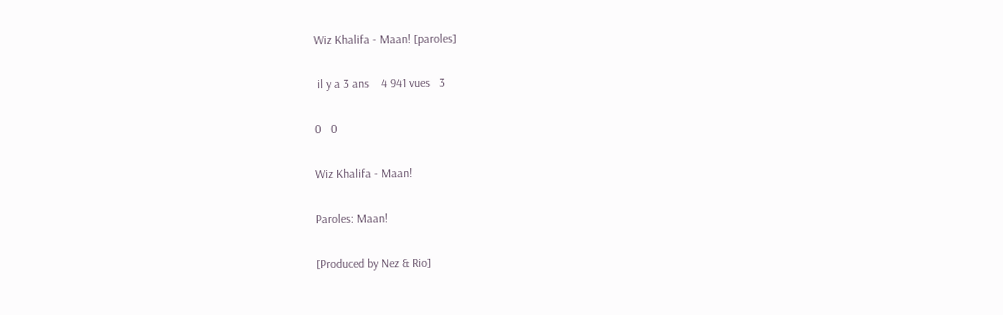Wiz Khalifa - Maan! [paroles]

 il y a 3 ans    4 941 vues   3

0   0

Wiz Khalifa - Maan!

Paroles: Maan!

[Produced by Nez & Rio]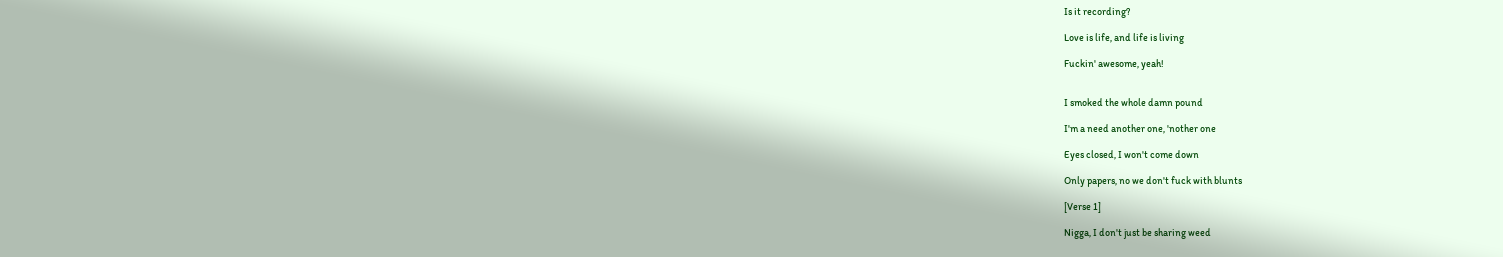Is it recording?

Love is life, and life is living

Fuckin' awesome, yeah!


I smoked the whole damn pound

I'm a need another one, 'nother one

Eyes closed, I won't come down

Only papers, no we don't fuck with blunts

[Verse 1]

Nigga, I don't just be sharing weed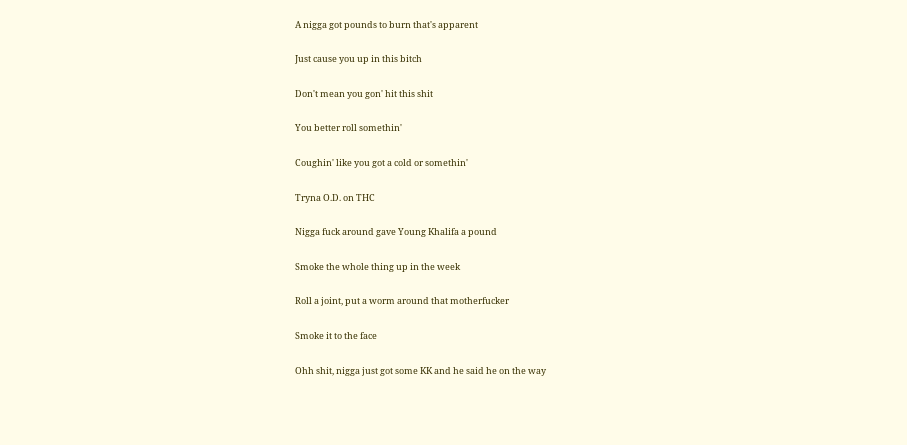A nigga got pounds to burn that's apparent

Just cause you up in this bitch

Don't mean you gon' hit this shit

You better roll somethin'

Coughin' like you got a cold or somethin'

Tryna O.D. on THC

Nigga fuck around gave Young Khalifa a pound

Smoke the whole thing up in the week

Roll a joint, put a worm around that motherfucker

Smoke it to the face

Ohh shit, nigga just got some KK and he said he on the way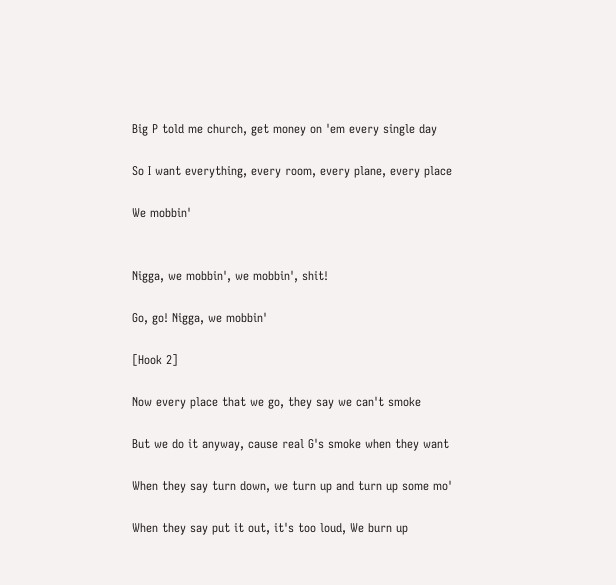Big P told me church, get money on 'em every single day

So I want everything, every room, every plane, every place

We mobbin'


Nigga, we mobbin', we mobbin', shit!

Go, go! Nigga, we mobbin'

[Hook 2]

Now every place that we go, they say we can't smoke

But we do it anyway, cause real G's smoke when they want

When they say turn down, we turn up and turn up some mo'

When they say put it out, it's too loud, We burn up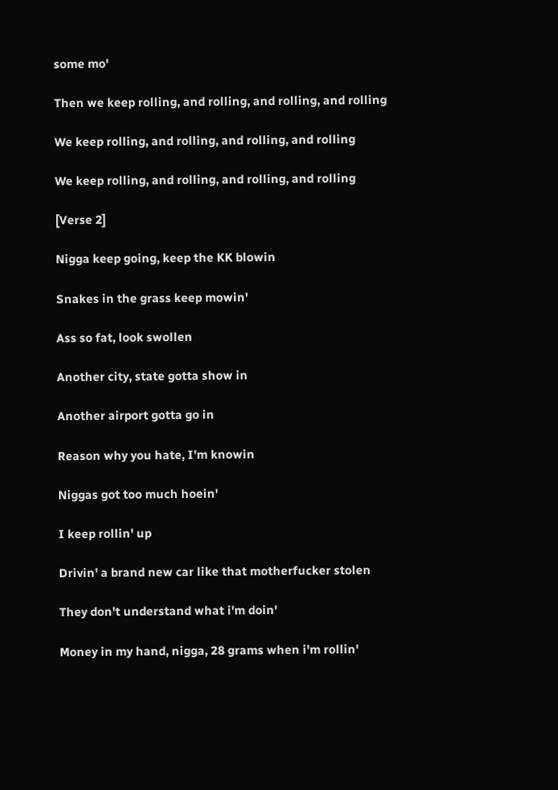some mo'

Then we keep rolling, and rolling, and rolling, and rolling

We keep rolling, and rolling, and rolling, and rolling

We keep rolling, and rolling, and rolling, and rolling

[Verse 2]

Nigga keep going, keep the KK blowin

Snakes in the grass keep mowin'

Ass so fat, look swollen

Another city, state gotta show in

Another airport gotta go in

Reason why you hate, I'm knowin

Niggas got too much hoein'

I keep rollin' up

Drivin' a brand new car like that motherfucker stolen

They don't understand what i'm doin'

Money in my hand, nigga, 28 grams when i'm rollin'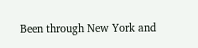Been through New York and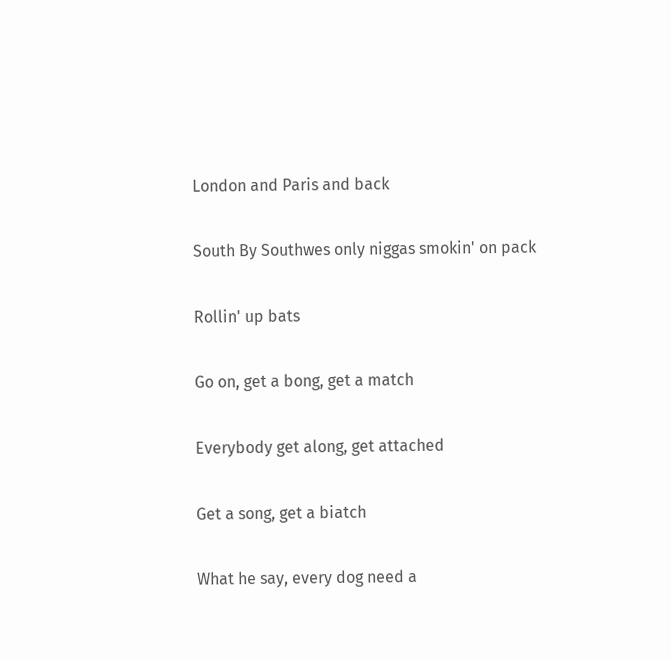London and Paris and back

South By Southwes only niggas smokin' on pack

Rollin' up bats

Go on, get a bong, get a match

Everybody get along, get attached

Get a song, get a biatch

What he say, every dog need a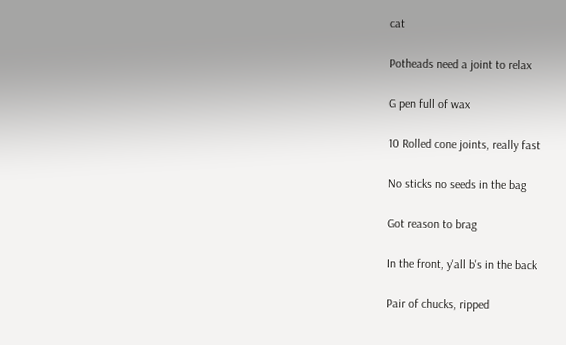cat

Potheads need a joint to relax

G pen full of wax

10 Rolled cone joints, really fast

No sticks no seeds in the bag

Got reason to brag

In the front, y'all b's in the back

Pair of chucks, ripped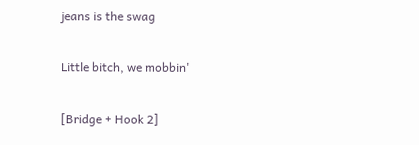jeans is the swag

Little bitch, we mobbin'

[Bridge + Hook 2]